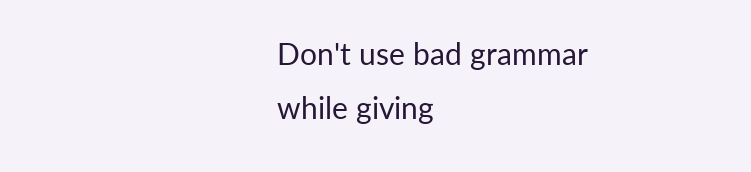Don't use bad grammar while giving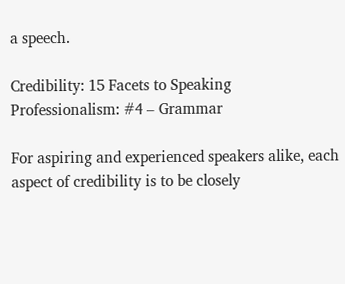a speech.

Credibility: 15 Facets to Speaking Professionalism: #4 – Grammar

For aspiring and experienced speakers alike, each aspect of credibility is to be closely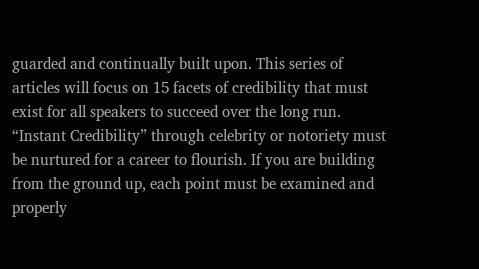guarded and continually built upon. This series of articles will focus on 15 facets of credibility that must exist for all speakers to succeed over the long run. “Instant Credibility” through celebrity or notoriety must be nurtured for a career to flourish. If you are building from the ground up, each point must be examined and properly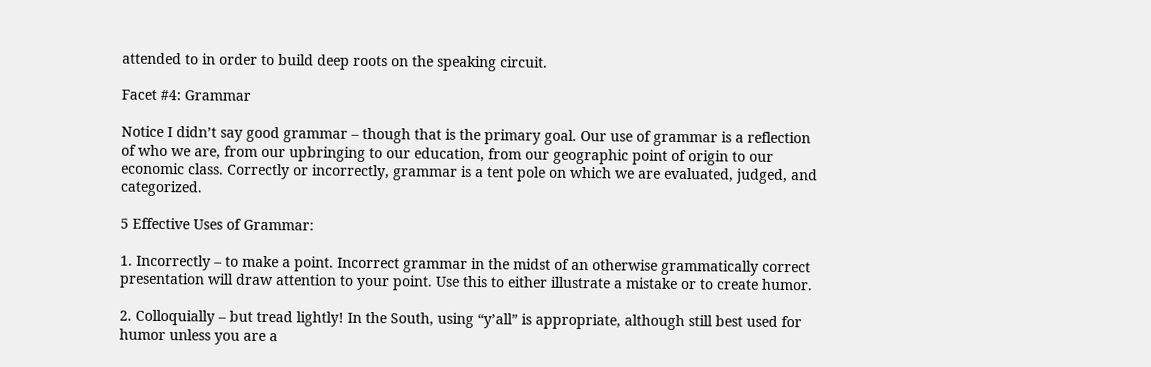attended to in order to build deep roots on the speaking circuit.

Facet #4: Grammar

Notice I didn’t say good grammar – though that is the primary goal. Our use of grammar is a reflection of who we are, from our upbringing to our education, from our geographic point of origin to our economic class. Correctly or incorrectly, grammar is a tent pole on which we are evaluated, judged, and categorized.

5 Effective Uses of Grammar:

1. Incorrectly – to make a point. Incorrect grammar in the midst of an otherwise grammatically correct presentation will draw attention to your point. Use this to either illustrate a mistake or to create humor.

2. Colloquially – but tread lightly! In the South, using “y’all” is appropriate, although still best used for humor unless you are a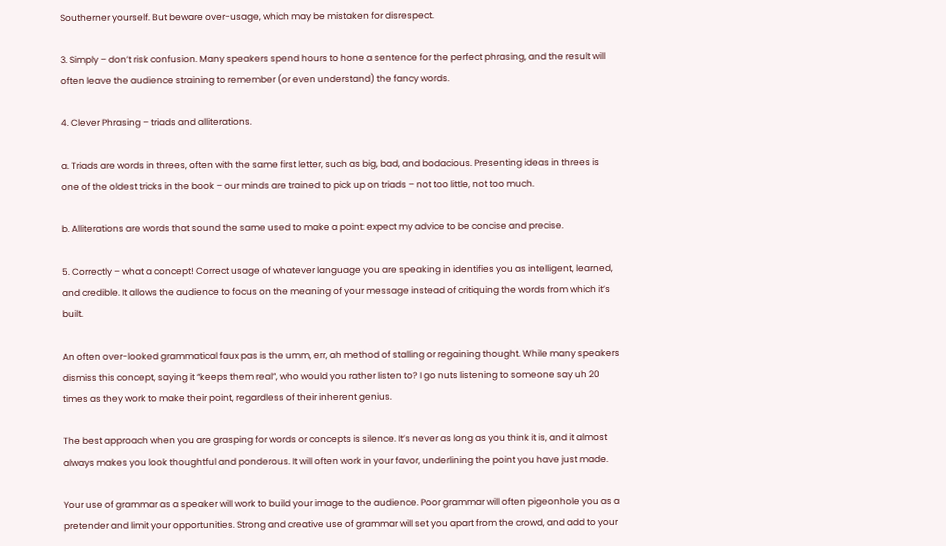Southerner yourself. But beware over-usage, which may be mistaken for disrespect.

3. Simply – don’t risk confusion. Many speakers spend hours to hone a sentence for the perfect phrasing, and the result will often leave the audience straining to remember (or even understand) the fancy words.

4. Clever Phrasing – triads and alliterations.

a. Triads are words in threes, often with the same first letter, such as big, bad, and bodacious. Presenting ideas in threes is one of the oldest tricks in the book – our minds are trained to pick up on triads – not too little, not too much.

b. Alliterations are words that sound the same used to make a point: expect my advice to be concise and precise.

5. Correctly – what a concept! Correct usage of whatever language you are speaking in identifies you as intelligent, learned, and credible. It allows the audience to focus on the meaning of your message instead of critiquing the words from which it’s built.

An often over-looked grammatical faux pas is the umm, err, ah method of stalling or regaining thought. While many speakers dismiss this concept, saying it “keeps them real”, who would you rather listen to? I go nuts listening to someone say uh 20 times as they work to make their point, regardless of their inherent genius.

The best approach when you are grasping for words or concepts is silence. It’s never as long as you think it is, and it almost always makes you look thoughtful and ponderous. It will often work in your favor, underlining the point you have just made.

Your use of grammar as a speaker will work to build your image to the audience. Poor grammar will often pigeonhole you as a pretender and limit your opportunities. Strong and creative use of grammar will set you apart from the crowd, and add to your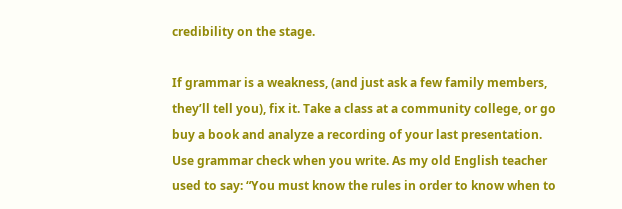credibility on the stage.

If grammar is a weakness, (and just ask a few family members, they’ll tell you), fix it. Take a class at a community college, or go buy a book and analyze a recording of your last presentation. Use grammar check when you write. As my old English teacher used to say: “You must know the rules in order to know when to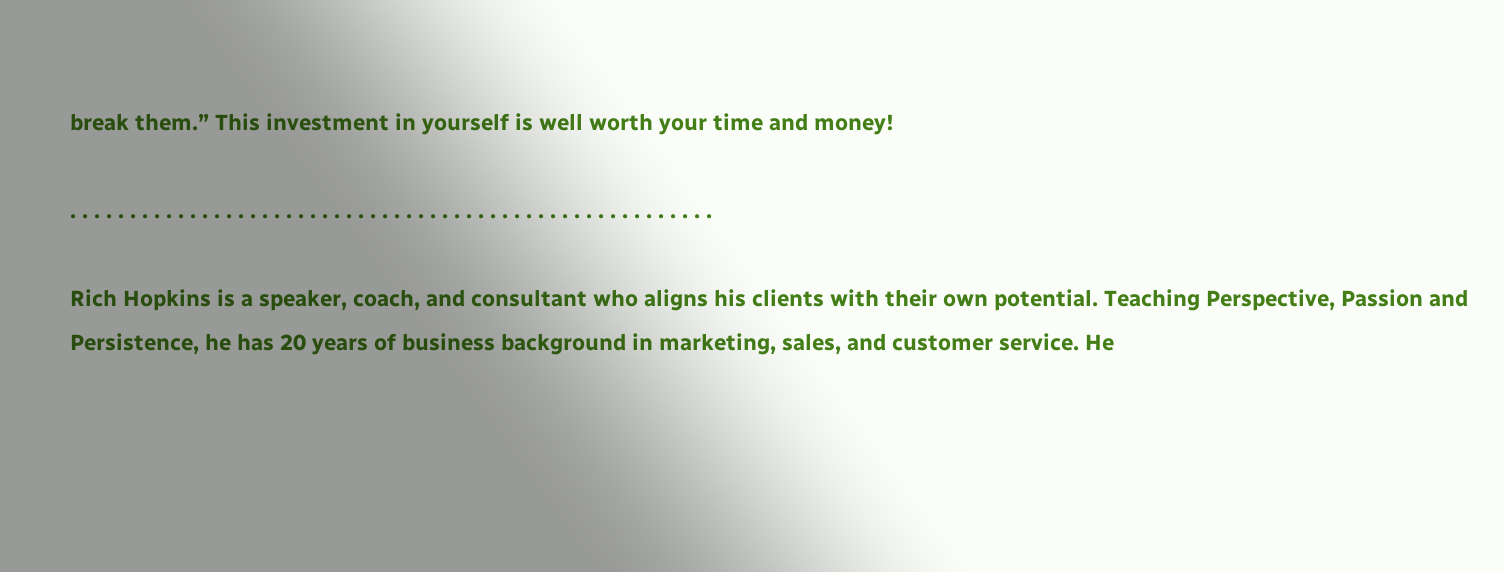break them.” This investment in yourself is well worth your time and money!

. . . . . . . . . . . . . . . . . . . . . . . . . . . . . . . . . . . . . . . . . . . . . . . . . . . . . .

Rich Hopkins is a speaker, coach, and consultant who aligns his clients with their own potential. Teaching Perspective, Passion and Persistence, he has 20 years of business background in marketing, sales, and customer service. He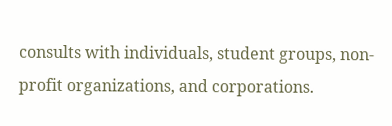consults with individuals, student groups, non-profit organizations, and corporations.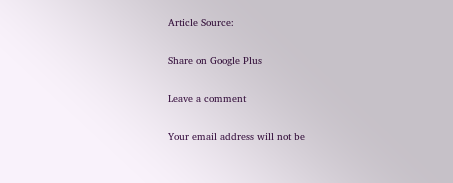Article Source:

Share on Google Plus

Leave a comment

Your email address will not be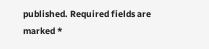published. Required fields are marked *